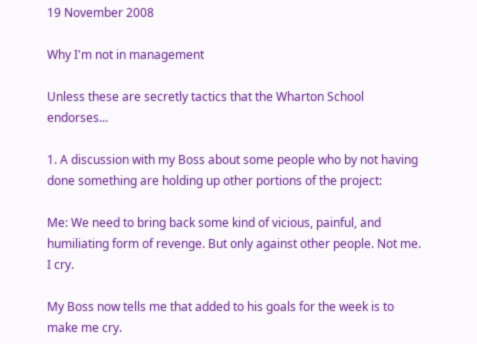19 November 2008

Why I'm not in management

Unless these are secretly tactics that the Wharton School endorses...

1. A discussion with my Boss about some people who by not having done something are holding up other portions of the project:

Me: We need to bring back some kind of vicious, painful, and humiliating form of revenge. But only against other people. Not me. I cry.

My Boss now tells me that added to his goals for the week is to make me cry.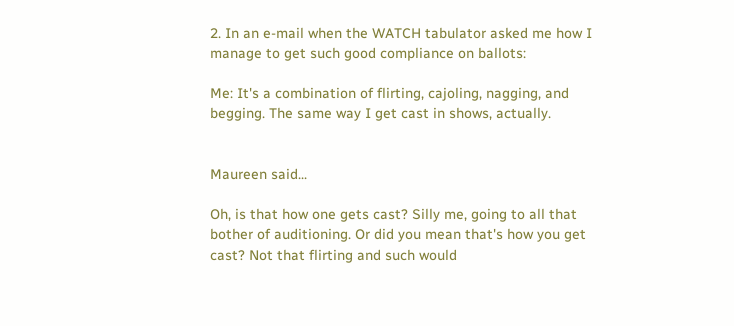2. In an e-mail when the WATCH tabulator asked me how I manage to get such good compliance on ballots:

Me: It's a combination of flirting, cajoling, nagging, and begging. The same way I get cast in shows, actually.


Maureen said...

Oh, is that how one gets cast? Silly me, going to all that bother of auditioning. Or did you mean that's how you get cast? Not that flirting and such would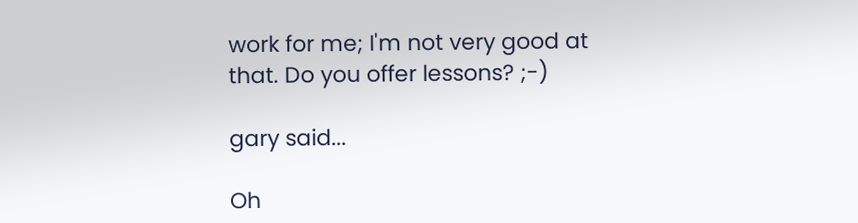work for me; I'm not very good at that. Do you offer lessons? ;-)

gary said...

Oh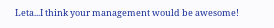Leta...I think your management would be awesome!